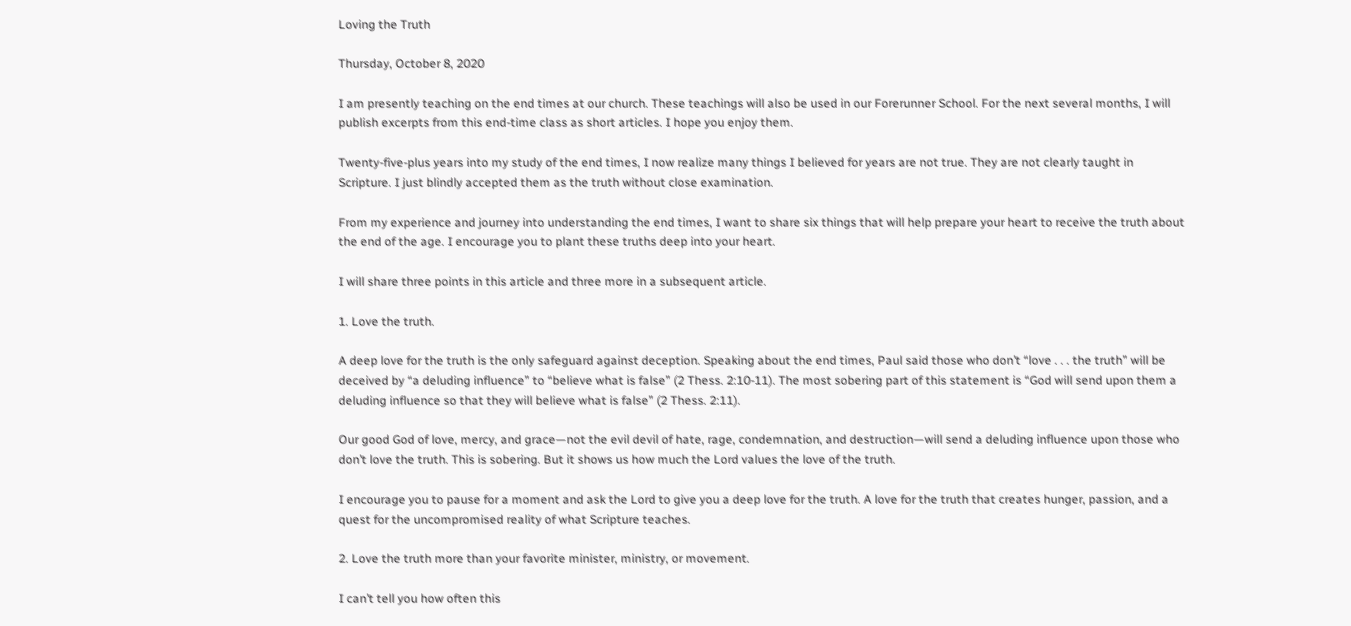Loving the Truth

Thursday, October 8, 2020

I am presently teaching on the end times at our church. These teachings will also be used in our Forerunner School. For the next several months, I will publish excerpts from this end-time class as short articles. I hope you enjoy them.

Twenty-five-plus years into my study of the end times, I now realize many things I believed for years are not true. They are not clearly taught in Scripture. I just blindly accepted them as the truth without close examination.

From my experience and journey into understanding the end times, I want to share six things that will help prepare your heart to receive the truth about the end of the age. I encourage you to plant these truths deep into your heart.

I will share three points in this article and three more in a subsequent article.

1. Love the truth.

A deep love for the truth is the only safeguard against deception. Speaking about the end times, Paul said those who don’t “love . . . the truth” will be deceived by “a deluding influence” to “believe what is false” (2 Thess. 2:10-11). The most sobering part of this statement is “God will send upon them a deluding influence so that they will believe what is false” (2 Thess. 2:11).

Our good God of love, mercy, and grace—not the evil devil of hate, rage, condemnation, and destruction—will send a deluding influence upon those who don’t love the truth. This is sobering. But it shows us how much the Lord values the love of the truth.

I encourage you to pause for a moment and ask the Lord to give you a deep love for the truth. A love for the truth that creates hunger, passion, and a quest for the uncompromised reality of what Scripture teaches.

2. Love the truth more than your favorite minister, ministry, or movement.

I can’t tell you how often this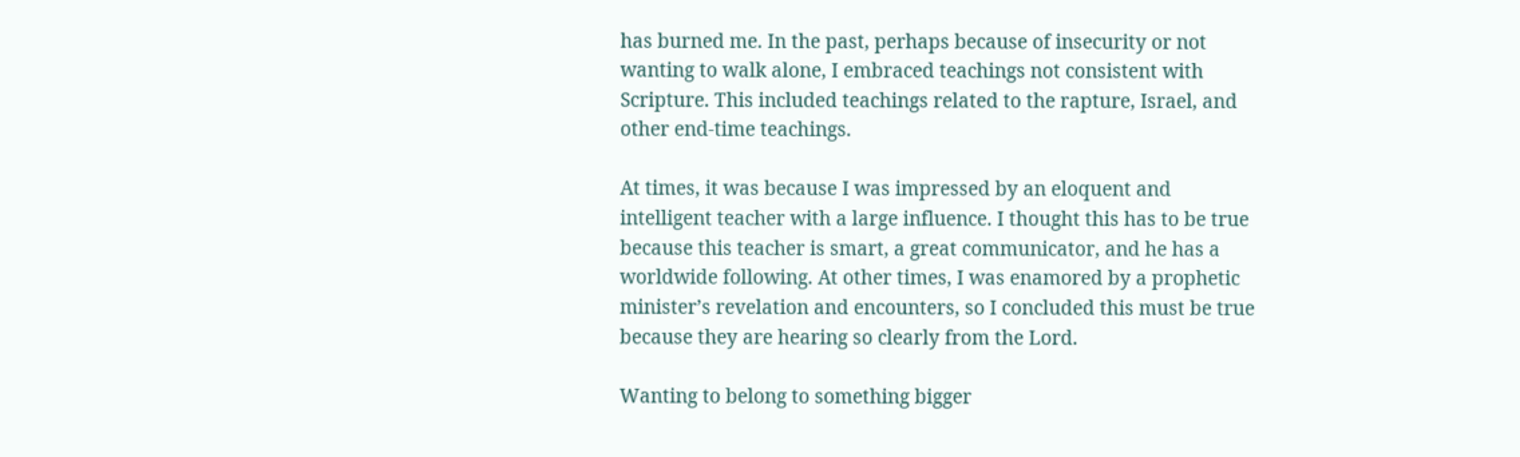has burned me. In the past, perhaps because of insecurity or not wanting to walk alone, I embraced teachings not consistent with Scripture. This included teachings related to the rapture, Israel, and other end-time teachings.

At times, it was because I was impressed by an eloquent and intelligent teacher with a large influence. I thought this has to be true because this teacher is smart, a great communicator, and he has a worldwide following. At other times, I was enamored by a prophetic minister’s revelation and encounters, so I concluded this must be true because they are hearing so clearly from the Lord.

Wanting to belong to something bigger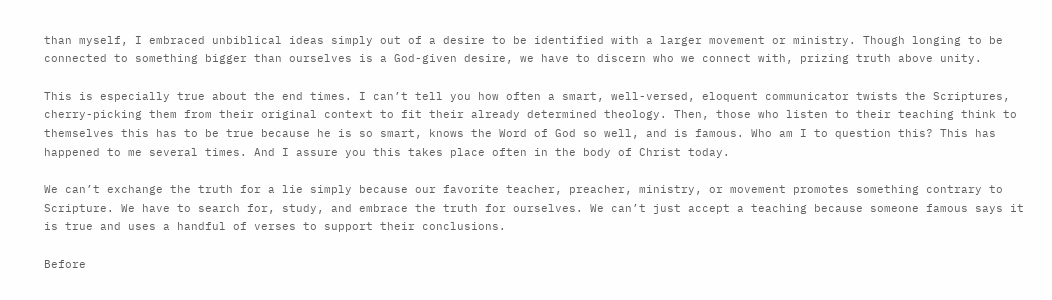than myself, I embraced unbiblical ideas simply out of a desire to be identified with a larger movement or ministry. Though longing to be connected to something bigger than ourselves is a God-given desire, we have to discern who we connect with, prizing truth above unity.

This is especially true about the end times. I can’t tell you how often a smart, well-versed, eloquent communicator twists the Scriptures, cherry-picking them from their original context to fit their already determined theology. Then, those who listen to their teaching think to themselves this has to be true because he is so smart, knows the Word of God so well, and is famous. Who am I to question this? This has happened to me several times. And I assure you this takes place often in the body of Christ today.

We can’t exchange the truth for a lie simply because our favorite teacher, preacher, ministry, or movement promotes something contrary to Scripture. We have to search for, study, and embrace the truth for ourselves. We can’t just accept a teaching because someone famous says it is true and uses a handful of verses to support their conclusions.

Before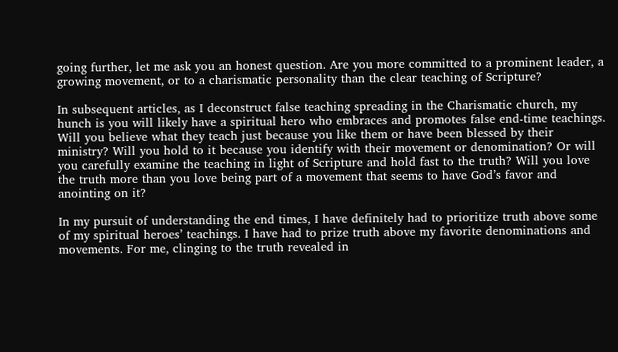going further, let me ask you an honest question. Are you more committed to a prominent leader, a growing movement, or to a charismatic personality than the clear teaching of Scripture?

In subsequent articles, as I deconstruct false teaching spreading in the Charismatic church, my hunch is you will likely have a spiritual hero who embraces and promotes false end-time teachings. Will you believe what they teach just because you like them or have been blessed by their ministry? Will you hold to it because you identify with their movement or denomination? Or will you carefully examine the teaching in light of Scripture and hold fast to the truth? Will you love the truth more than you love being part of a movement that seems to have God’s favor and anointing on it?

In my pursuit of understanding the end times, I have definitely had to prioritize truth above some of my spiritual heroes’ teachings. I have had to prize truth above my favorite denominations and movements. For me, clinging to the truth revealed in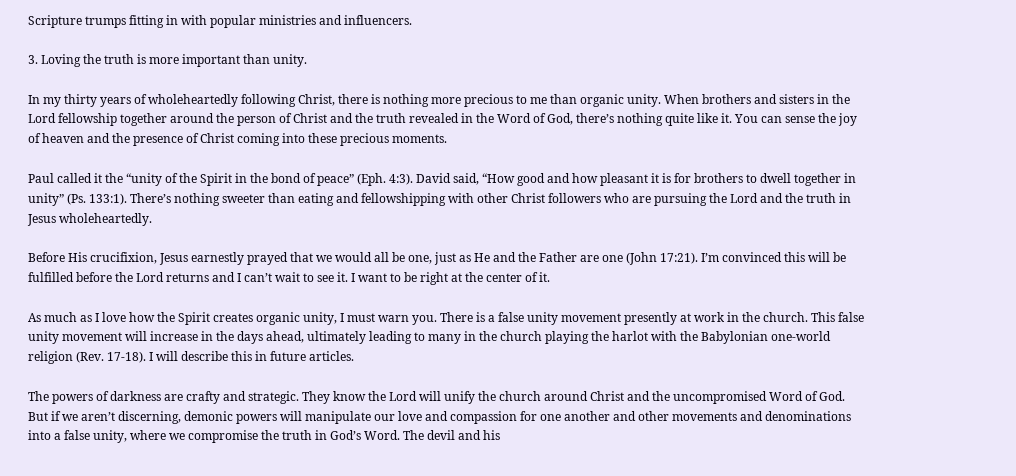Scripture trumps fitting in with popular ministries and influencers.

3. Loving the truth is more important than unity.

In my thirty years of wholeheartedly following Christ, there is nothing more precious to me than organic unity. When brothers and sisters in the Lord fellowship together around the person of Christ and the truth revealed in the Word of God, there’s nothing quite like it. You can sense the joy of heaven and the presence of Christ coming into these precious moments.

Paul called it the “unity of the Spirit in the bond of peace” (Eph. 4:3). David said, “How good and how pleasant it is for brothers to dwell together in unity” (Ps. 133:1). There’s nothing sweeter than eating and fellowshipping with other Christ followers who are pursuing the Lord and the truth in Jesus wholeheartedly.

Before His crucifixion, Jesus earnestly prayed that we would all be one, just as He and the Father are one (John 17:21). I’m convinced this will be fulfilled before the Lord returns and I can’t wait to see it. I want to be right at the center of it.

As much as I love how the Spirit creates organic unity, I must warn you. There is a false unity movement presently at work in the church. This false unity movement will increase in the days ahead, ultimately leading to many in the church playing the harlot with the Babylonian one-world religion (Rev. 17-18). I will describe this in future articles.

The powers of darkness are crafty and strategic. They know the Lord will unify the church around Christ and the uncompromised Word of God. But if we aren’t discerning, demonic powers will manipulate our love and compassion for one another and other movements and denominations into a false unity, where we compromise the truth in God’s Word. The devil and his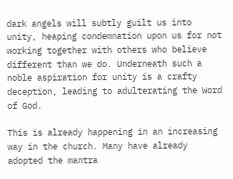dark angels will subtly guilt us into unity, heaping condemnation upon us for not working together with others who believe different than we do. Underneath such a noble aspiration for unity is a crafty deception, leading to adulterating the Word of God.

This is already happening in an increasing way in the church. Many have already adopted the mantra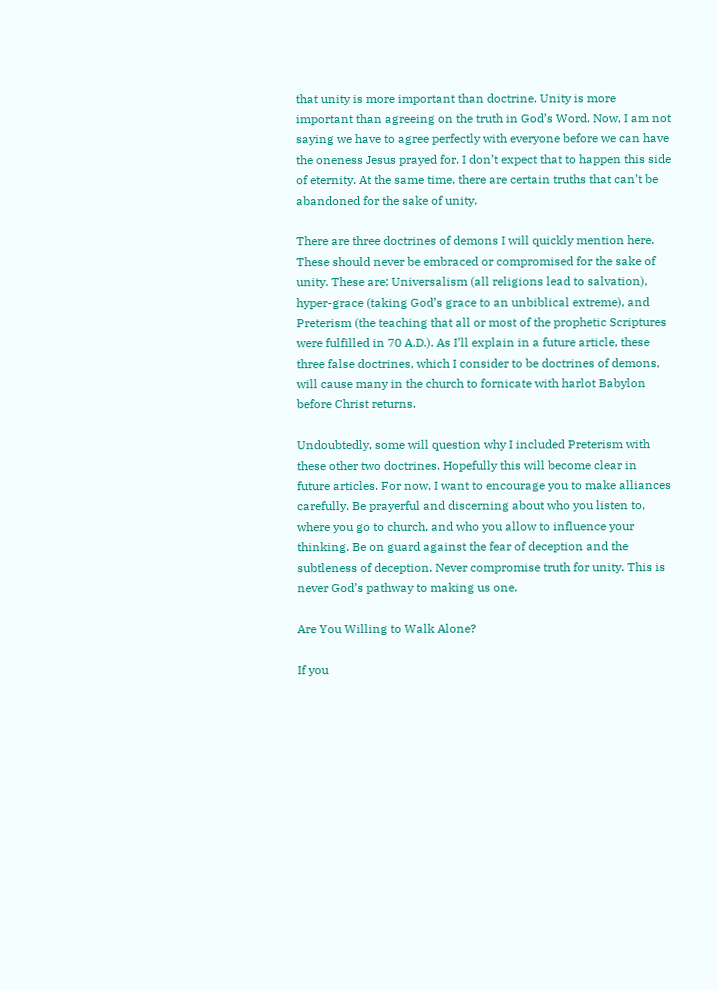that unity is more important than doctrine. Unity is more important than agreeing on the truth in God’s Word. Now, I am not saying we have to agree perfectly with everyone before we can have the oneness Jesus prayed for. I don’t expect that to happen this side of eternity. At the same time, there are certain truths that can’t be abandoned for the sake of unity.

There are three doctrines of demons I will quickly mention here. These should never be embraced or compromised for the sake of unity. These are: Universalism (all religions lead to salvation), hyper-grace (taking God’s grace to an unbiblical extreme), and Preterism (the teaching that all or most of the prophetic Scriptures were fulfilled in 70 A.D.). As I’ll explain in a future article, these three false doctrines, which I consider to be doctrines of demons, will cause many in the church to fornicate with harlot Babylon before Christ returns.

Undoubtedly, some will question why I included Preterism with these other two doctrines. Hopefully this will become clear in future articles. For now, I want to encourage you to make alliances carefully. Be prayerful and discerning about who you listen to, where you go to church, and who you allow to influence your thinking. Be on guard against the fear of deception and the subtleness of deception. Never compromise truth for unity. This is never God’s pathway to making us one.

Are You Willing to Walk Alone?

If you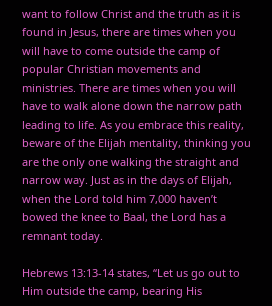want to follow Christ and the truth as it is found in Jesus, there are times when you will have to come outside the camp of popular Christian movements and ministries. There are times when you will have to walk alone down the narrow path leading to life. As you embrace this reality, beware of the Elijah mentality, thinking you are the only one walking the straight and narrow way. Just as in the days of Elijah, when the Lord told him 7,000 haven’t bowed the knee to Baal, the Lord has a remnant today.

Hebrews 13:13-14 states, “Let us go out to Him outside the camp, bearing His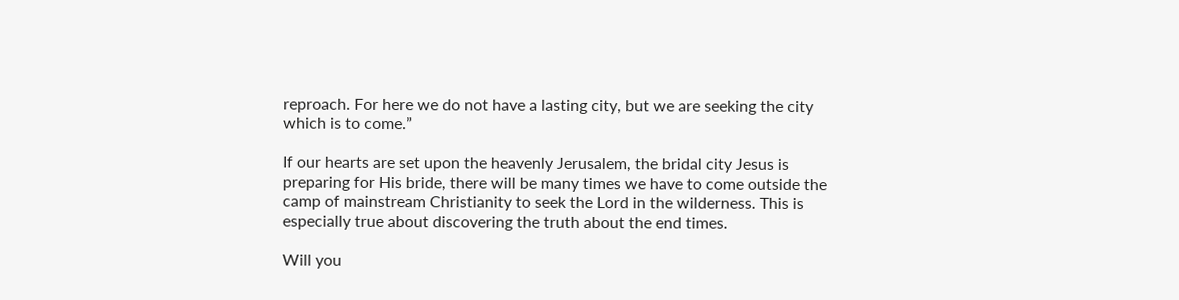reproach. For here we do not have a lasting city, but we are seeking the city which is to come.”

If our hearts are set upon the heavenly Jerusalem, the bridal city Jesus is preparing for His bride, there will be many times we have to come outside the camp of mainstream Christianity to seek the Lord in the wilderness. This is especially true about discovering the truth about the end times.

Will you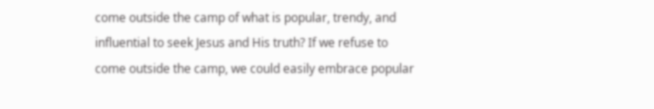come outside the camp of what is popular, trendy, and influential to seek Jesus and His truth? If we refuse to come outside the camp, we could easily embrace popular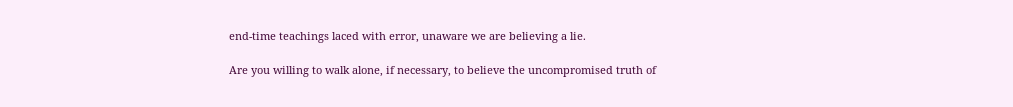end-time teachings laced with error, unaware we are believing a lie.

Are you willing to walk alone, if necessary, to believe the uncompromised truth of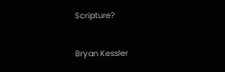Scripture?

Bryan Kessler